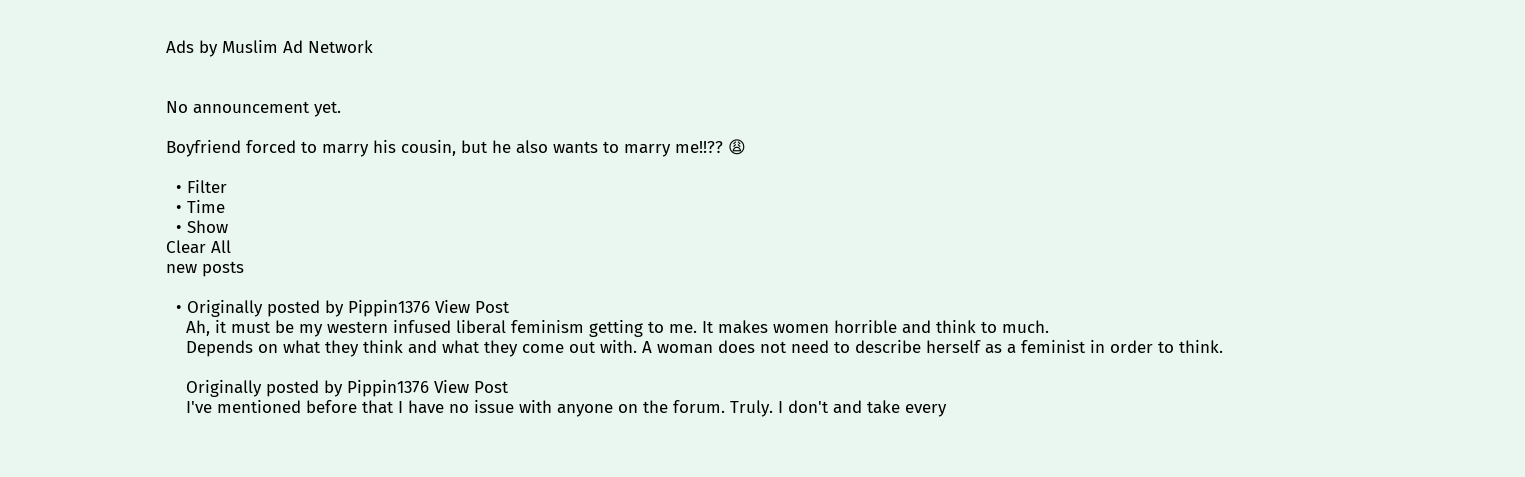Ads by Muslim Ad Network


No announcement yet.

Boyfriend forced to marry his cousin, but he also wants to marry me!!?? 😩

  • Filter
  • Time
  • Show
Clear All
new posts

  • Originally posted by Pippin1376 View Post
    Ah, it must be my western infused liberal feminism getting to me. It makes women horrible and think to much.
    Depends on what they think and what they come out with. A woman does not need to describe herself as a feminist in order to think.

    Originally posted by Pippin1376 View Post
    I've mentioned before that I have no issue with anyone on the forum. Truly. I don't and take every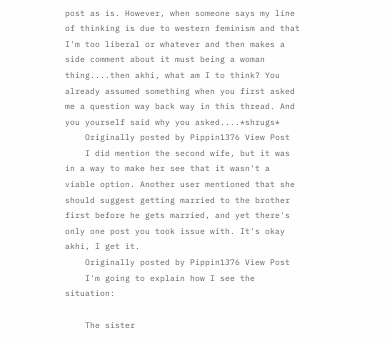post as is. However, when someone says my line of thinking is due to western feminism and that I'm too liberal or whatever and then makes a side comment about it must being a woman thing....then akhi, what am I to think? You already assumed something when you first asked me a question way back way in this thread. And you yourself said why you asked....*shrugs*
    Originally posted by Pippin1376 View Post
    I did mention the second wife, but it was in a way to make her see that it wasn't a viable option. Another user mentioned that she should suggest getting married to the brother first before he gets married, and yet there's only one post you took issue with. It's okay akhi, I get it.
    Originally posted by Pippin1376 View Post
    I'm going to explain how I see the situation:

    The sister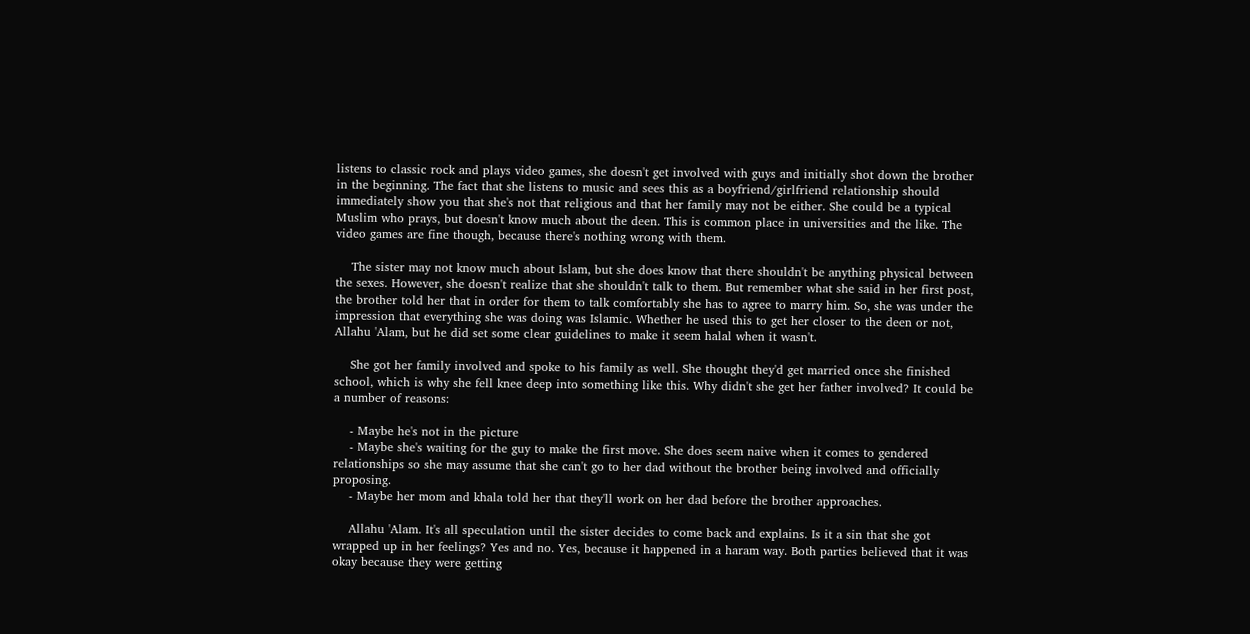listens to classic rock and plays video games, she doesn't get involved with guys and initially shot down the brother in the beginning. The fact that she listens to music and sees this as a boyfriend/girlfriend relationship should immediately show you that she's not that religious and that her family may not be either. She could be a typical Muslim who prays, but doesn't know much about the deen. This is common place in universities and the like. The video games are fine though, because there's nothing wrong with them.

    The sister may not know much about Islam, but she does know that there shouldn't be anything physical between the sexes. However, she doesn't realize that she shouldn't talk to them. But remember what she said in her first post, the brother told her that in order for them to talk comfortably she has to agree to marry him. So, she was under the impression that everything she was doing was Islamic. Whether he used this to get her closer to the deen or not, Allahu 'Alam, but he did set some clear guidelines to make it seem halal when it wasn't.

    She got her family involved and spoke to his family as well. She thought they'd get married once she finished school, which is why she fell knee deep into something like this. Why didn't she get her father involved? It could be a number of reasons:

    - Maybe he's not in the picture
    - Maybe she's waiting for the guy to make the first move. She does seem naive when it comes to gendered relationships so she may assume that she can't go to her dad without the brother being involved and officially proposing.
    - Maybe her mom and khala told her that they'll work on her dad before the brother approaches.

    Allahu 'Alam. It's all speculation until the sister decides to come back and explains. Is it a sin that she got wrapped up in her feelings? Yes and no. Yes, because it happened in a haram way. Both parties believed that it was okay because they were getting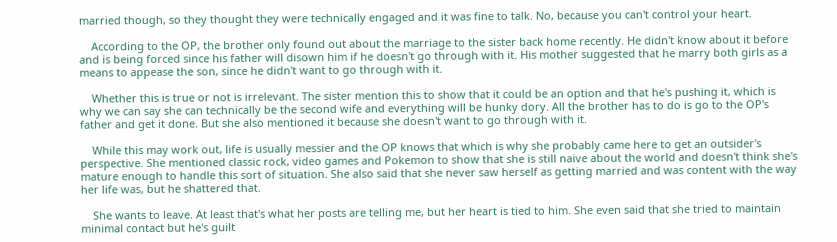married though, so they thought they were technically engaged and it was fine to talk. No, because you can't control your heart.

    According to the OP, the brother only found out about the marriage to the sister back home recently. He didn't know about it before and is being forced since his father will disown him if he doesn't go through with it. His mother suggested that he marry both girls as a means to appease the son, since he didn't want to go through with it.

    Whether this is true or not is irrelevant. The sister mention this to show that it could be an option and that he's pushing it, which is why we can say she can technically be the second wife and everything will be hunky dory. All the brother has to do is go to the OP's father and get it done. But she also mentioned it because she doesn't want to go through with it.

    While this may work out, life is usually messier and the OP knows that which is why she probably came here to get an outsider's perspective. She mentioned classic rock, video games and Pokemon to show that she is still naive about the world and doesn't think she's mature enough to handle this sort of situation. She also said that she never saw herself as getting married and was content with the way her life was, but he shattered that.

    She wants to leave. At least that's what her posts are telling me, but her heart is tied to him. She even said that she tried to maintain minimal contact but he's guilt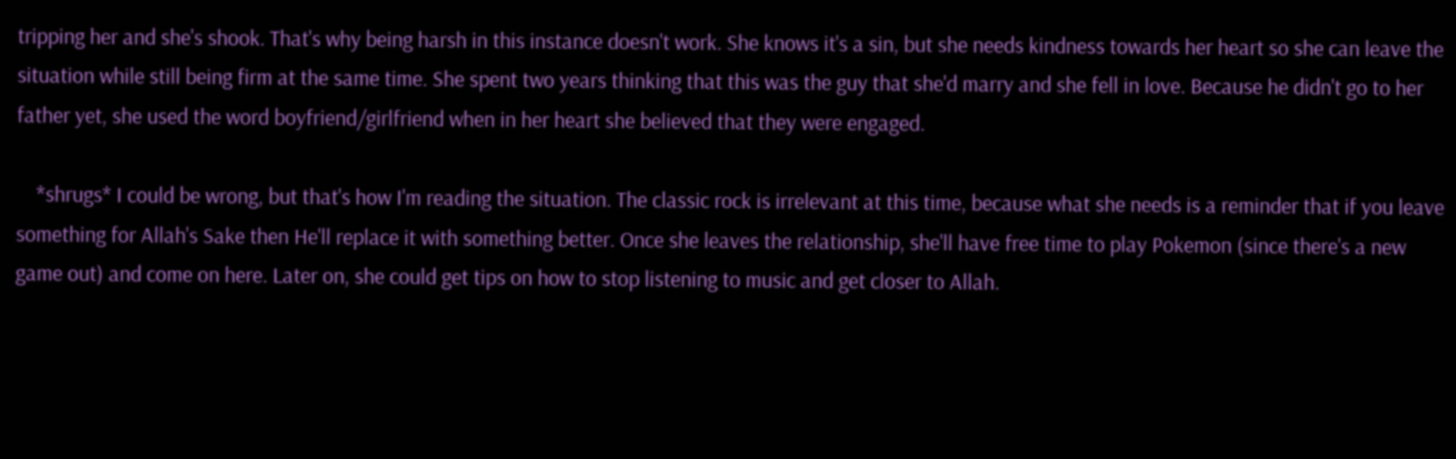tripping her and she's shook. That's why being harsh in this instance doesn't work. She knows it's a sin, but she needs kindness towards her heart so she can leave the situation while still being firm at the same time. She spent two years thinking that this was the guy that she'd marry and she fell in love. Because he didn't go to her father yet, she used the word boyfriend/girlfriend when in her heart she believed that they were engaged.

    *shrugs* I could be wrong, but that's how I'm reading the situation. The classic rock is irrelevant at this time, because what she needs is a reminder that if you leave something for Allah's Sake then He'll replace it with something better. Once she leaves the relationship, she'll have free time to play Pokemon (since there's a new game out) and come on here. Later on, she could get tips on how to stop listening to music and get closer to Allah.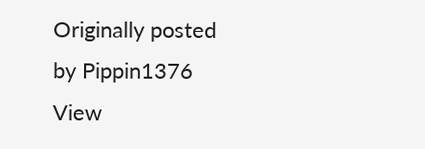Originally posted by Pippin1376 View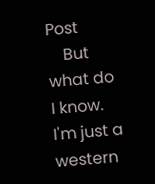Post
    But what do I know. I'm just a western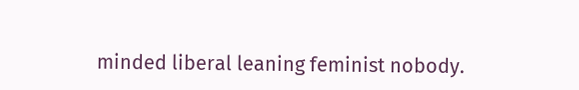minded liberal leaning feminist nobody.